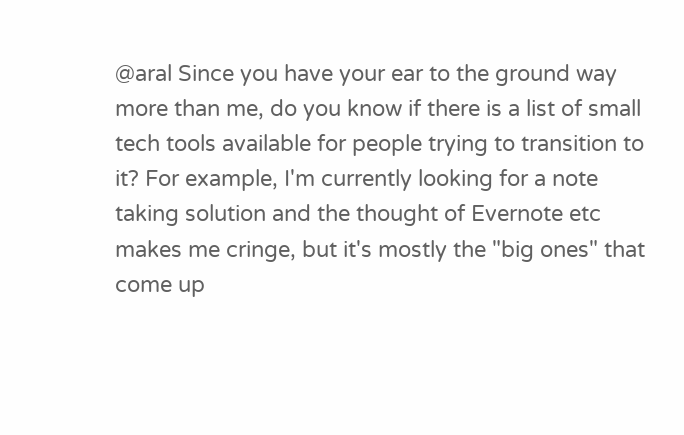@aral Since you have your ear to the ground way more than me, do you know if there is a list of small tech tools available for people trying to transition to it? For example, I'm currently looking for a note taking solution and the thought of Evernote etc makes me cringe, but it's mostly the "big ones" that come up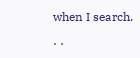when I search.

· ·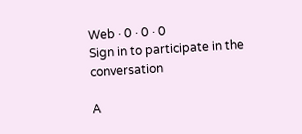Web · 0 · 0 · 0
Sign in to participate in the conversation

A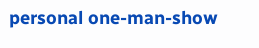personal one-man-show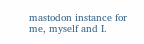mastodon instance for me, myself and I.